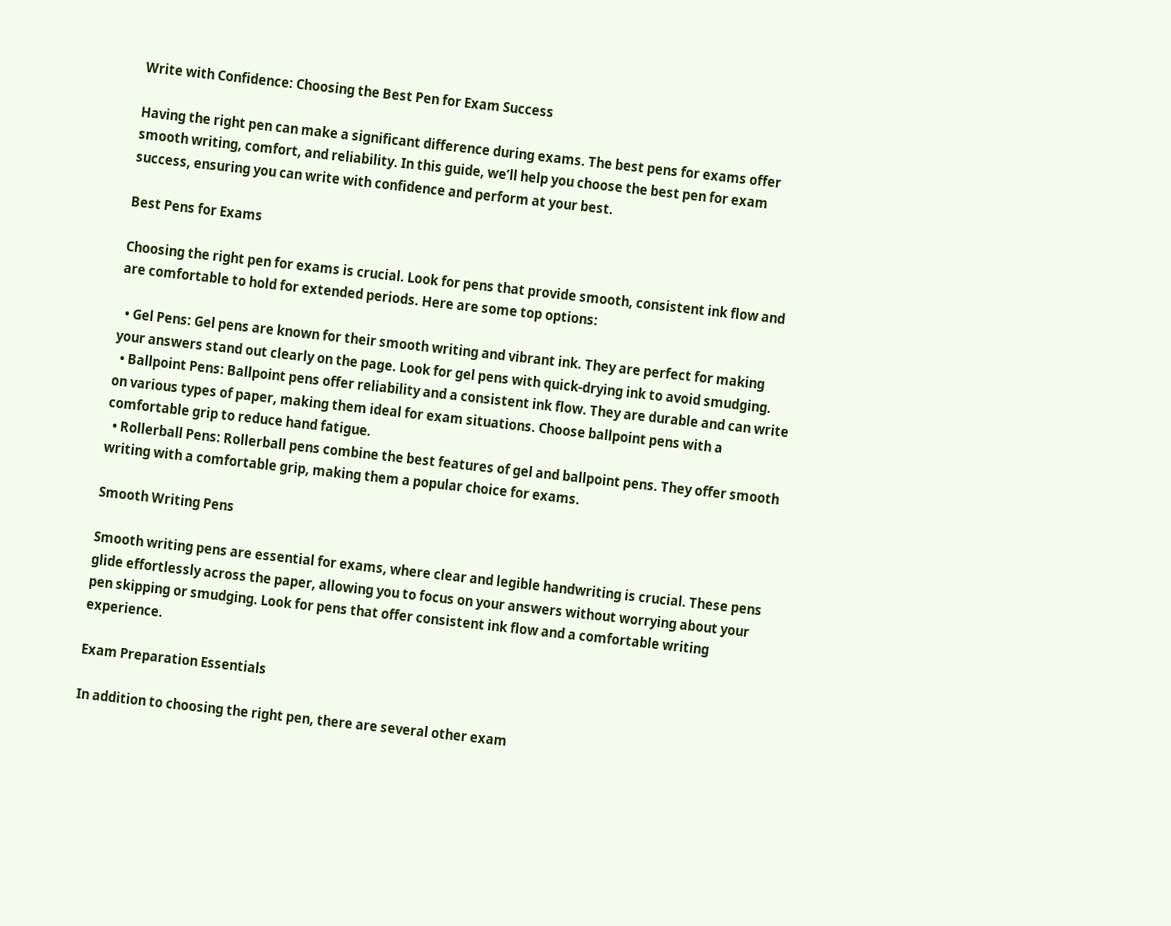Write with Confidence: Choosing the Best Pen for Exam Success

Having the right pen can make a significant difference during exams. The best pens for exams offer smooth writing, comfort, and reliability. In this guide, we’ll help you choose the best pen for exam success, ensuring you can write with confidence and perform at your best.

Best Pens for Exams

Choosing the right pen for exams is crucial. Look for pens that provide smooth, consistent ink flow and are comfortable to hold for extended periods. Here are some top options:

  • Gel Pens: Gel pens are known for their smooth writing and vibrant ink. They are perfect for making your answers stand out clearly on the page. Look for gel pens with quick-drying ink to avoid smudging.
  • Ballpoint Pens: Ballpoint pens offer reliability and a consistent ink flow. They are durable and can write on various types of paper, making them ideal for exam situations. Choose ballpoint pens with a comfortable grip to reduce hand fatigue.
  • Rollerball Pens: Rollerball pens combine the best features of gel and ballpoint pens. They offer smooth writing with a comfortable grip, making them a popular choice for exams.

Smooth Writing Pens

Smooth writing pens are essential for exams, where clear and legible handwriting is crucial. These pens glide effortlessly across the paper, allowing you to focus on your answers without worrying about your pen skipping or smudging. Look for pens that offer consistent ink flow and a comfortable writing experience.

Exam Preparation Essentials

In addition to choosing the right pen, there are several other exam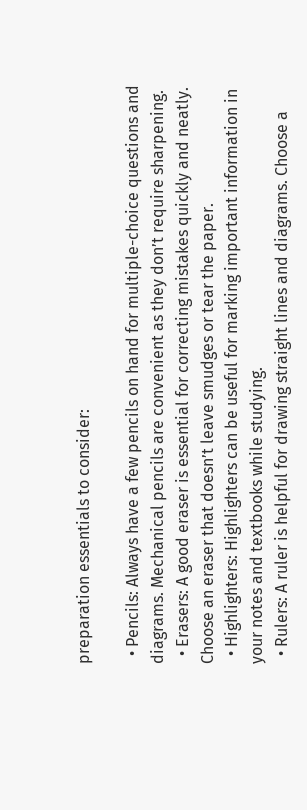preparation essentials to consider:

  • Pencils: Always have a few pencils on hand for multiple-choice questions and diagrams. Mechanical pencils are convenient as they don’t require sharpening.
  • Erasers: A good eraser is essential for correcting mistakes quickly and neatly. Choose an eraser that doesn’t leave smudges or tear the paper.
  • Highlighters: Highlighters can be useful for marking important information in your notes and textbooks while studying.
  • Rulers: A ruler is helpful for drawing straight lines and diagrams. Choose a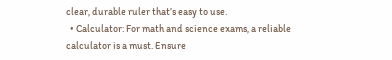clear, durable ruler that’s easy to use.
  • Calculator: For math and science exams, a reliable calculator is a must. Ensure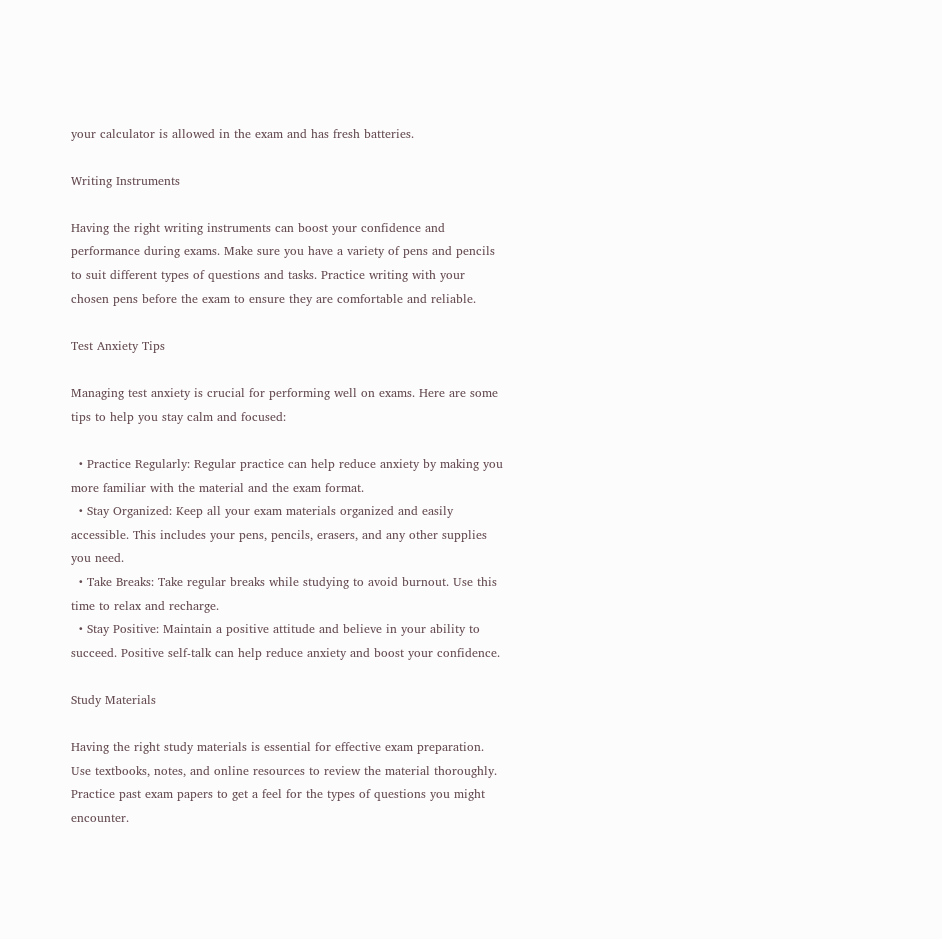your calculator is allowed in the exam and has fresh batteries.

Writing Instruments

Having the right writing instruments can boost your confidence and performance during exams. Make sure you have a variety of pens and pencils to suit different types of questions and tasks. Practice writing with your chosen pens before the exam to ensure they are comfortable and reliable.

Test Anxiety Tips

Managing test anxiety is crucial for performing well on exams. Here are some tips to help you stay calm and focused:

  • Practice Regularly: Regular practice can help reduce anxiety by making you more familiar with the material and the exam format.
  • Stay Organized: Keep all your exam materials organized and easily accessible. This includes your pens, pencils, erasers, and any other supplies you need.
  • Take Breaks: Take regular breaks while studying to avoid burnout. Use this time to relax and recharge.
  • Stay Positive: Maintain a positive attitude and believe in your ability to succeed. Positive self-talk can help reduce anxiety and boost your confidence.

Study Materials

Having the right study materials is essential for effective exam preparation. Use textbooks, notes, and online resources to review the material thoroughly. Practice past exam papers to get a feel for the types of questions you might encounter.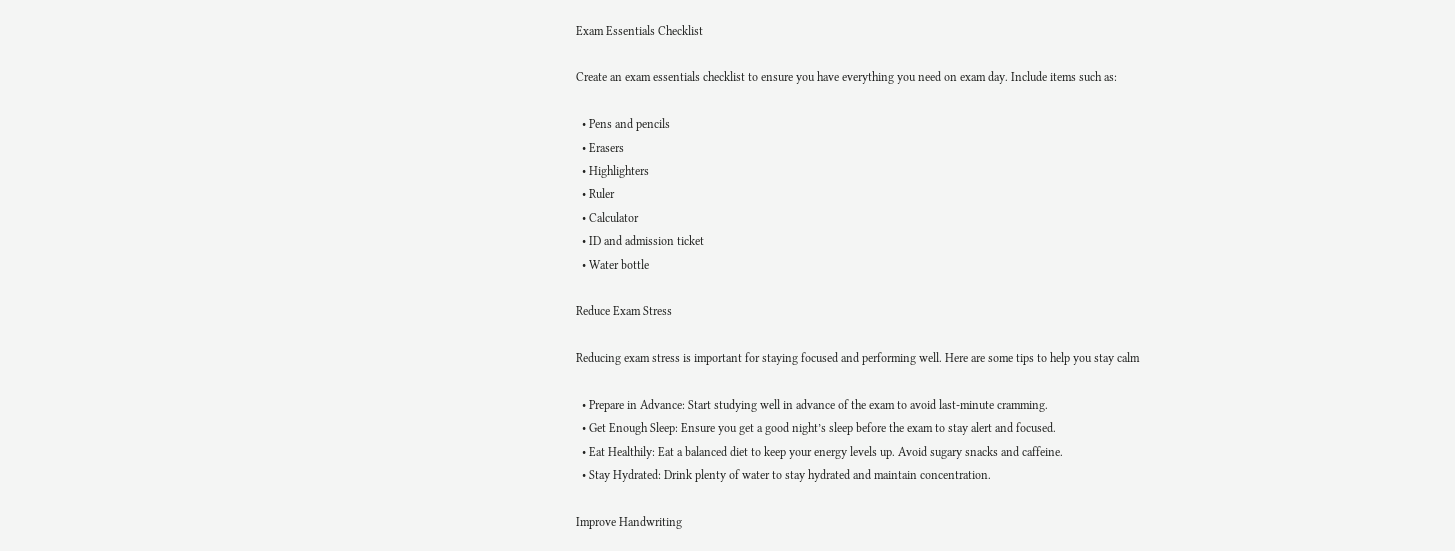Exam Essentials Checklist

Create an exam essentials checklist to ensure you have everything you need on exam day. Include items such as:

  • Pens and pencils
  • Erasers
  • Highlighters
  • Ruler
  • Calculator
  • ID and admission ticket
  • Water bottle

Reduce Exam Stress

Reducing exam stress is important for staying focused and performing well. Here are some tips to help you stay calm

  • Prepare in Advance: Start studying well in advance of the exam to avoid last-minute cramming.
  • Get Enough Sleep: Ensure you get a good night’s sleep before the exam to stay alert and focused.
  • Eat Healthily: Eat a balanced diet to keep your energy levels up. Avoid sugary snacks and caffeine.
  • Stay Hydrated: Drink plenty of water to stay hydrated and maintain concentration.

Improve Handwriting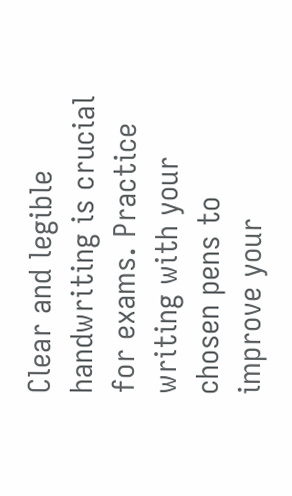Clear and legible handwriting is crucial for exams. Practice writing with your chosen pens to improve your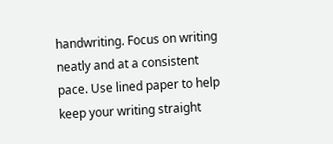handwriting. Focus on writing neatly and at a consistent pace. Use lined paper to help keep your writing straight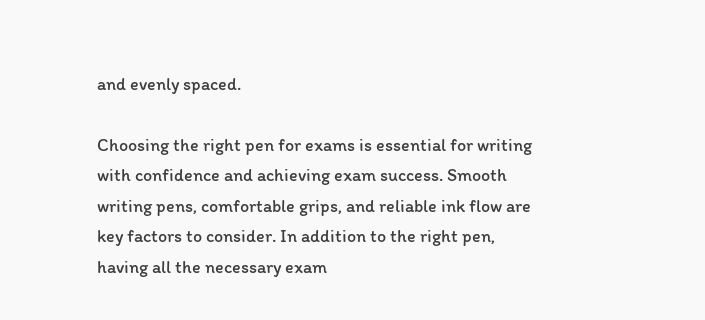and evenly spaced.

Choosing the right pen for exams is essential for writing with confidence and achieving exam success. Smooth writing pens, comfortable grips, and reliable ink flow are key factors to consider. In addition to the right pen, having all the necessary exam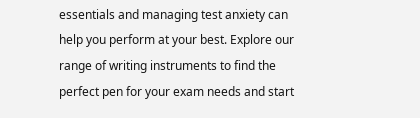essentials and managing test anxiety can help you perform at your best. Explore our range of writing instruments to find the perfect pen for your exam needs and start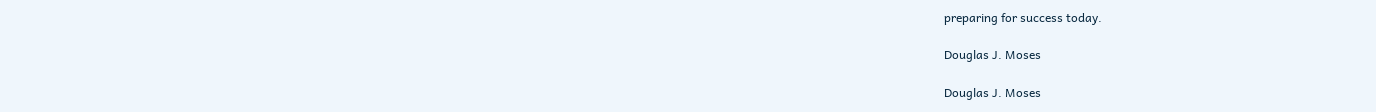preparing for success today.

Douglas J. Moses

Douglas J. Moses